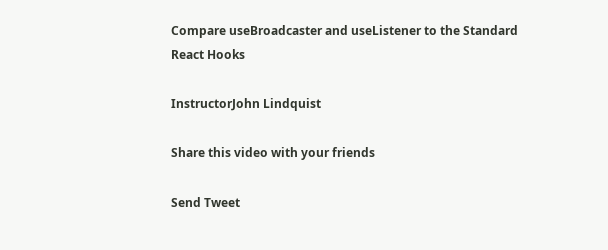Compare useBroadcaster and useListener to the Standard React Hooks

InstructorJohn Lindquist

Share this video with your friends

Send Tweet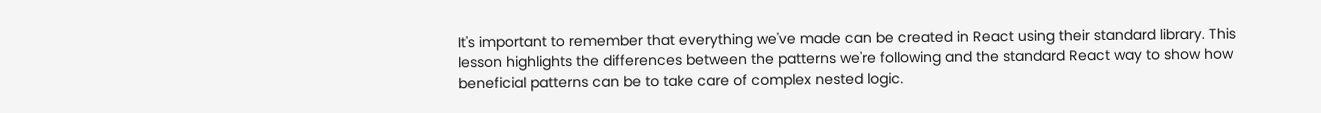It's important to remember that everything we've made can be created in React using their standard library. This lesson highlights the differences between the patterns we're following and the standard React way to show how beneficial patterns can be to take care of complex nested logic.